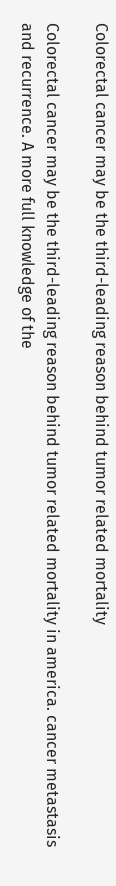Colorectal cancer may be the third-leading reason behind tumor related mortality

Colorectal cancer may be the third-leading reason behind tumor related mortality in america. cancer metastasis and recurrence. A more full knowledge of the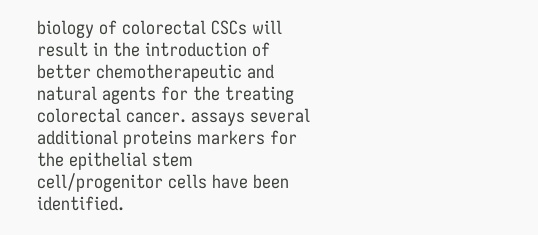biology of colorectal CSCs will result in the introduction of better chemotherapeutic and natural agents for the treating colorectal cancer. assays several additional proteins markers for the epithelial stem cell/progenitor cells have been identified.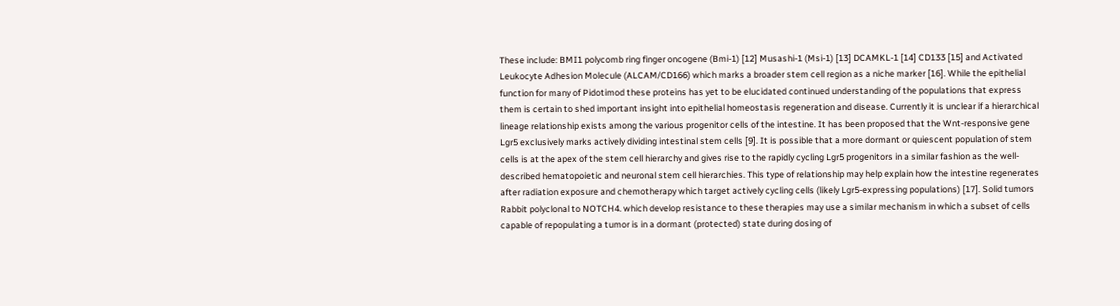These include: BMI1 polycomb ring finger oncogene (Bmi-1) [12] Musashi-1 (Msi-1) [13] DCAMKL-1 [14] CD133 [15] and Activated Leukocyte Adhesion Molecule (ALCAM/CD166) which marks a broader stem cell region as a niche marker [16]. While the epithelial function for many of Pidotimod these proteins has yet to be elucidated continued understanding of the populations that express them is certain to shed important insight into epithelial homeostasis regeneration and disease. Currently it is unclear if a hierarchical lineage relationship exists among the various progenitor cells of the intestine. It has been proposed that the Wnt-responsive gene Lgr5 exclusively marks actively dividing intestinal stem cells [9]. It is possible that a more dormant or quiescent population of stem cells is at the apex of the stem cell hierarchy and gives rise to the rapidly cycling Lgr5 progenitors in a similar fashion as the well-described hematopoietic and neuronal stem cell hierarchies. This type of relationship may help explain how the intestine regenerates after radiation exposure and chemotherapy which target actively cycling cells (likely Lgr5-expressing populations) [17]. Solid tumors Rabbit polyclonal to NOTCH4. which develop resistance to these therapies may use a similar mechanism in which a subset of cells capable of repopulating a tumor is in a dormant (protected) state during dosing of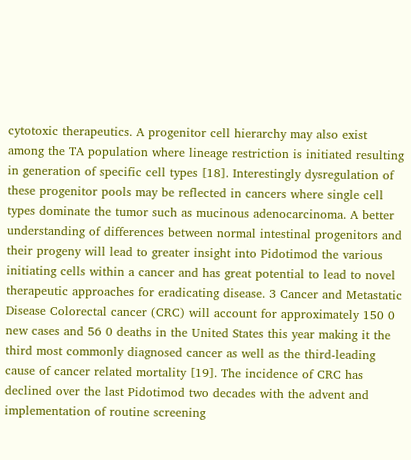cytotoxic therapeutics. A progenitor cell hierarchy may also exist among the TA population where lineage restriction is initiated resulting in generation of specific cell types [18]. Interestingly dysregulation of these progenitor pools may be reflected in cancers where single cell types dominate the tumor such as mucinous adenocarcinoma. A better understanding of differences between normal intestinal progenitors and their progeny will lead to greater insight into Pidotimod the various initiating cells within a cancer and has great potential to lead to novel therapeutic approaches for eradicating disease. 3 Cancer and Metastatic Disease Colorectal cancer (CRC) will account for approximately 150 0 new cases and 56 0 deaths in the United States this year making it the third most commonly diagnosed cancer as well as the third-leading cause of cancer related mortality [19]. The incidence of CRC has declined over the last Pidotimod two decades with the advent and implementation of routine screening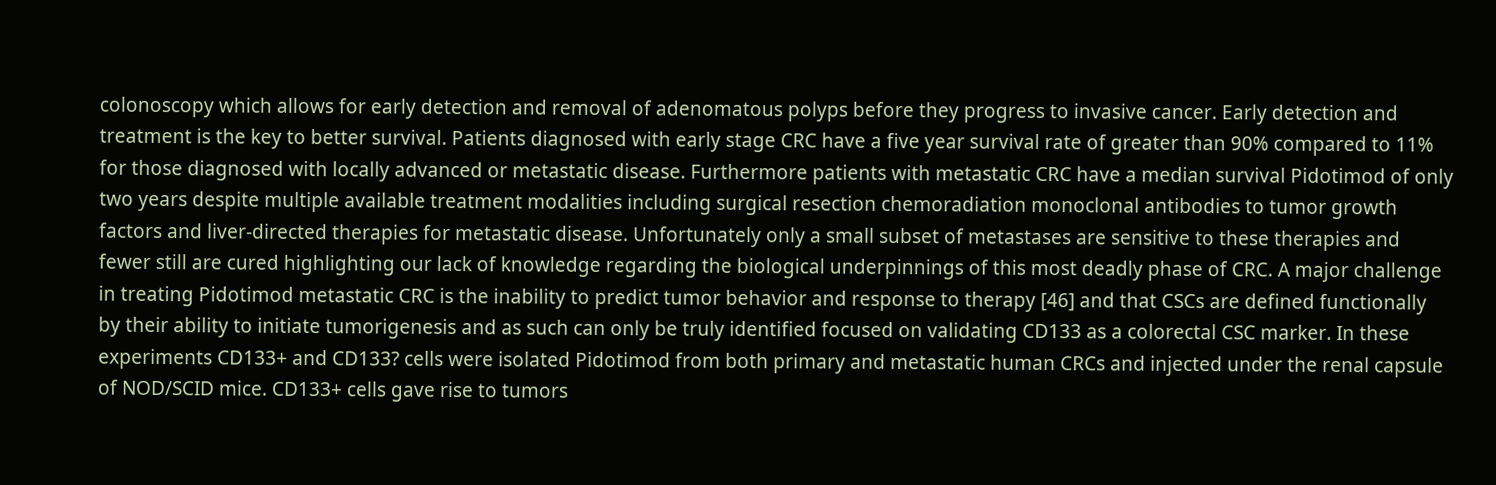colonoscopy which allows for early detection and removal of adenomatous polyps before they progress to invasive cancer. Early detection and treatment is the key to better survival. Patients diagnosed with early stage CRC have a five year survival rate of greater than 90% compared to 11% for those diagnosed with locally advanced or metastatic disease. Furthermore patients with metastatic CRC have a median survival Pidotimod of only two years despite multiple available treatment modalities including surgical resection chemoradiation monoclonal antibodies to tumor growth factors and liver-directed therapies for metastatic disease. Unfortunately only a small subset of metastases are sensitive to these therapies and fewer still are cured highlighting our lack of knowledge regarding the biological underpinnings of this most deadly phase of CRC. A major challenge in treating Pidotimod metastatic CRC is the inability to predict tumor behavior and response to therapy [46] and that CSCs are defined functionally by their ability to initiate tumorigenesis and as such can only be truly identified focused on validating CD133 as a colorectal CSC marker. In these experiments CD133+ and CD133? cells were isolated Pidotimod from both primary and metastatic human CRCs and injected under the renal capsule of NOD/SCID mice. CD133+ cells gave rise to tumors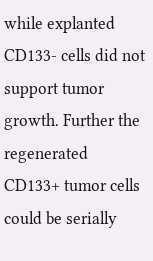while explanted CD133- cells did not support tumor growth. Further the regenerated CD133+ tumor cells could be serially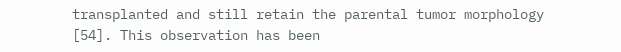transplanted and still retain the parental tumor morphology [54]. This observation has been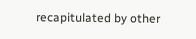recapitulated by other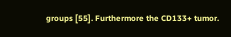groups [55]. Furthermore the CD133+ tumor.